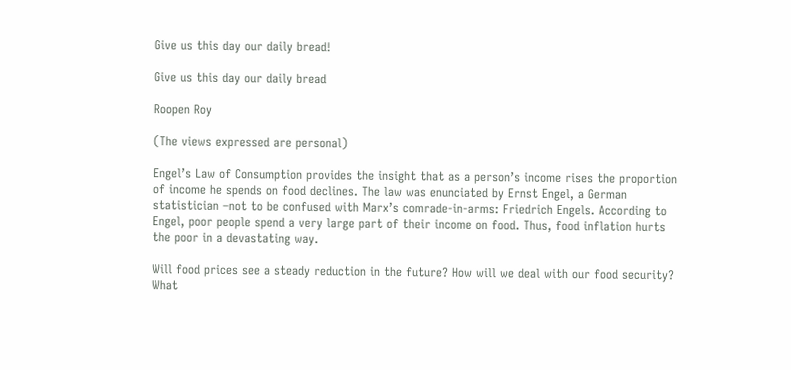Give us this day our daily bread!

Give us this day our daily bread

Roopen Roy

(The views expressed are personal)

Engel’s Law of Consumption provides the insight that as a person’s income rises the proportion of income he spends on food declines. The law was enunciated by Ernst Engel, a German statistician –not to be confused with Marx’s comrade-in-arms: Friedrich Engels. According to Engel, poor people spend a very large part of their income on food. Thus, food inflation hurts the poor in a devastating way.

Will food prices see a steady reduction in the future? How will we deal with our food security? What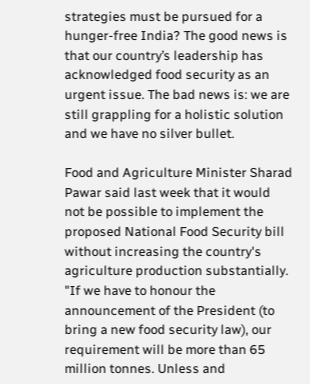strategies must be pursued for a hunger-free India? The good news is that our country’s leadership has acknowledged food security as an urgent issue. The bad news is: we are still grappling for a holistic solution and we have no silver bullet.

Food and Agriculture Minister Sharad Pawar said last week that it would not be possible to implement the proposed National Food Security bill without increasing the country's agriculture production substantially. "If we have to honour the announcement of the President (to bring a new food security law), our requirement will be more than 65 million tonnes. Unless and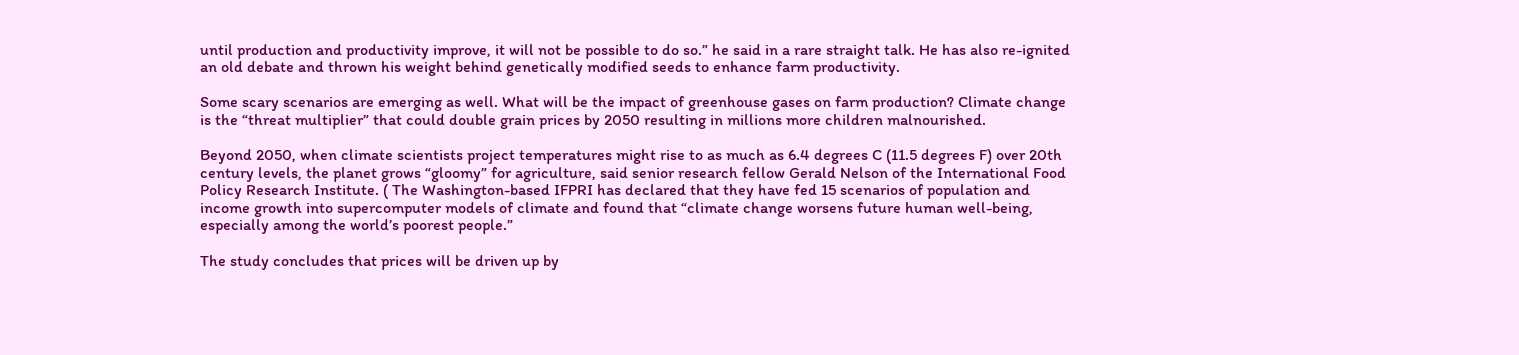until production and productivity improve, it will not be possible to do so.” he said in a rare straight talk. He has also re-ignited an old debate and thrown his weight behind genetically modified seeds to enhance farm productivity.

Some scary scenarios are emerging as well. What will be the impact of greenhouse gases on farm production? Climate change is the “threat multiplier” that could double grain prices by 2050 resulting in millions more children malnourished.

Beyond 2050, when climate scientists project temperatures might rise to as much as 6.4 degrees C (11.5 degrees F) over 20th century levels, the planet grows “gloomy” for agriculture, said senior research fellow Gerald Nelson of the International Food Policy Research Institute. ( The Washington-based IFPRI has declared that they have fed 15 scenarios of population and income growth into supercomputer models of climate and found that “climate change worsens future human well-being, especially among the world’s poorest people.”

The study concludes that prices will be driven up by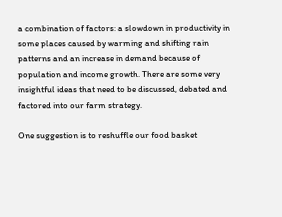a combination of factors: a slowdown in productivity in some places caused by warming and shifting rain patterns and an increase in demand because of population and income growth. There are some very insightful ideas that need to be discussed, debated and factored into our farm strategy.

One suggestion is to reshuffle our food basket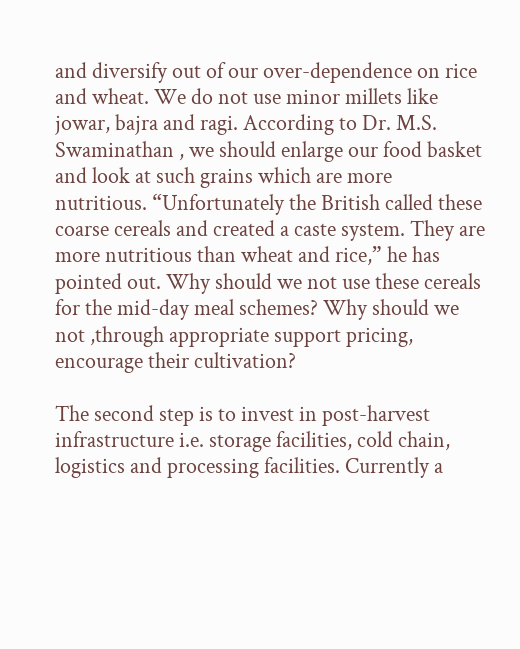and diversify out of our over-dependence on rice and wheat. We do not use minor millets like jowar, bajra and ragi. According to Dr. M.S. Swaminathan , we should enlarge our food basket and look at such grains which are more nutritious. “Unfortunately the British called these coarse cereals and created a caste system. They are more nutritious than wheat and rice,” he has pointed out. Why should we not use these cereals for the mid-day meal schemes? Why should we not ,through appropriate support pricing, encourage their cultivation?

The second step is to invest in post-harvest infrastructure i.e. storage facilities, cold chain, logistics and processing facilities. Currently a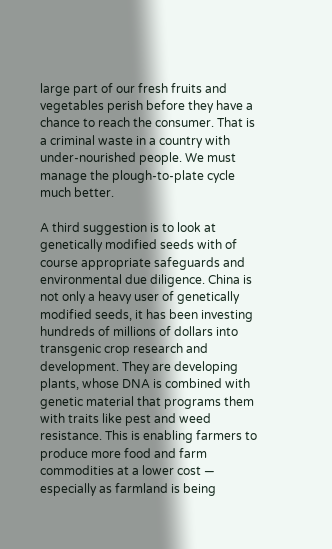large part of our fresh fruits and vegetables perish before they have a chance to reach the consumer. That is a criminal waste in a country with under-nourished people. We must manage the plough-to-plate cycle much better.

A third suggestion is to look at genetically modified seeds with of course appropriate safeguards and environmental due diligence. China is not only a heavy user of genetically modified seeds, it has been investing hundreds of millions of dollars into transgenic crop research and development. They are developing plants, whose DNA is combined with genetic material that programs them with traits like pest and weed resistance. This is enabling farmers to produce more food and farm commodities at a lower cost — especially as farmland is being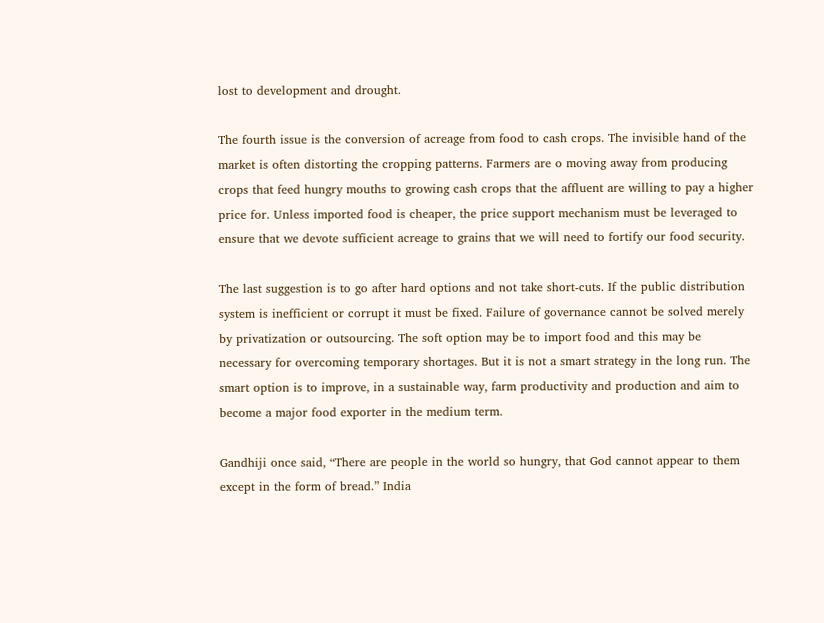lost to development and drought.

The fourth issue is the conversion of acreage from food to cash crops. The invisible hand of the market is often distorting the cropping patterns. Farmers are o moving away from producing crops that feed hungry mouths to growing cash crops that the affluent are willing to pay a higher price for. Unless imported food is cheaper, the price support mechanism must be leveraged to ensure that we devote sufficient acreage to grains that we will need to fortify our food security.

The last suggestion is to go after hard options and not take short-cuts. If the public distribution system is inefficient or corrupt it must be fixed. Failure of governance cannot be solved merely by privatization or outsourcing. The soft option may be to import food and this may be necessary for overcoming temporary shortages. But it is not a smart strategy in the long run. The smart option is to improve, in a sustainable way, farm productivity and production and aim to become a major food exporter in the medium term.

Gandhiji once said, “There are people in the world so hungry, that God cannot appear to them except in the form of bread.” India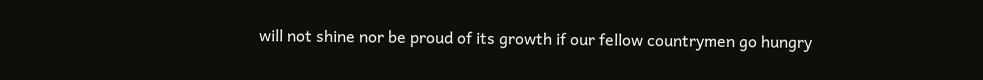will not shine nor be proud of its growth if our fellow countrymen go hungry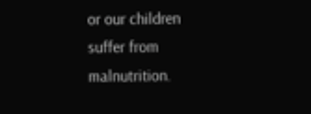or our children suffer from malnutrition.